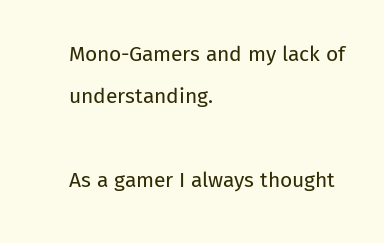Mono-Gamers and my lack of understanding.

As a gamer I always thought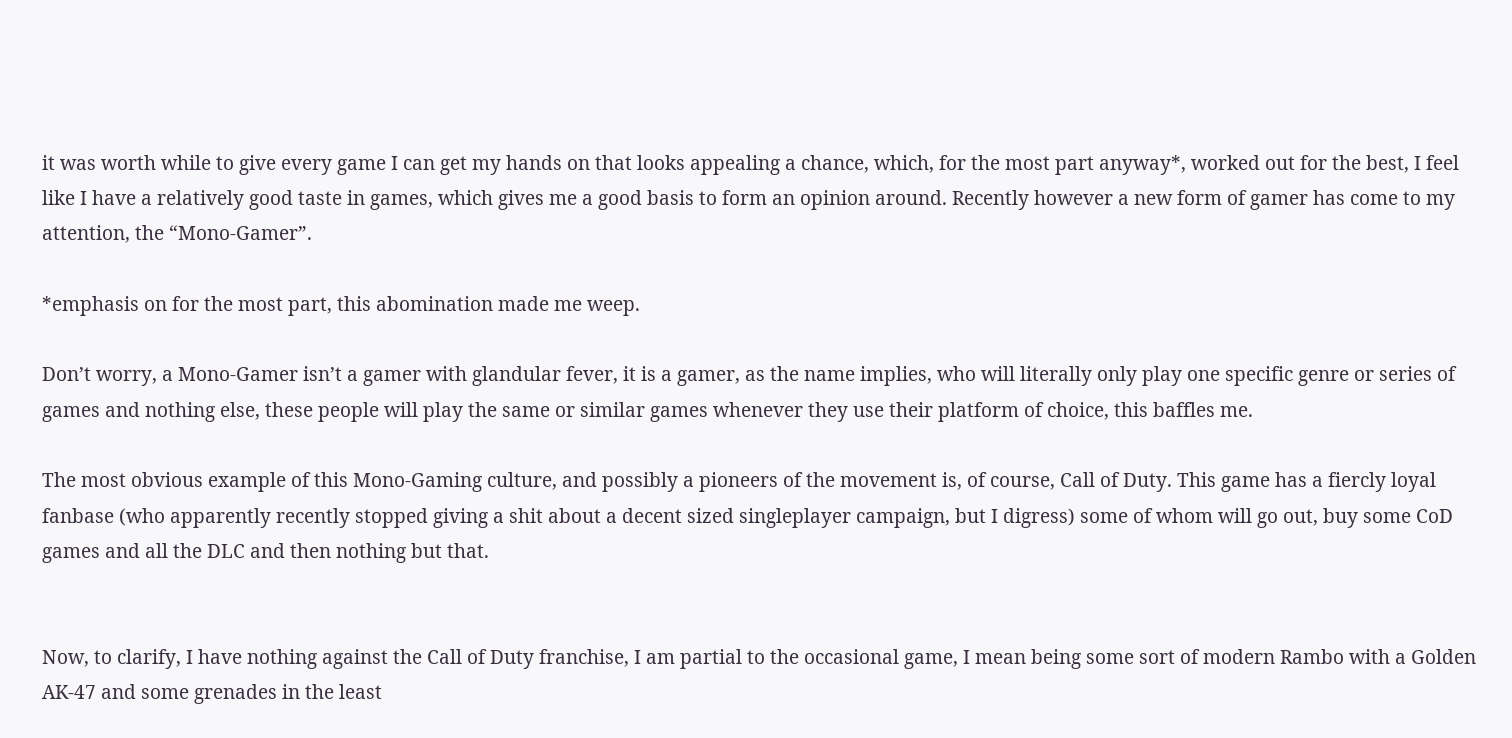it was worth while to give every game I can get my hands on that looks appealing a chance, which, for the most part anyway*, worked out for the best, I feel like I have a relatively good taste in games, which gives me a good basis to form an opinion around. Recently however a new form of gamer has come to my attention, the “Mono-Gamer”.

*emphasis on for the most part, this abomination made me weep.

Don’t worry, a Mono-Gamer isn’t a gamer with glandular fever, it is a gamer, as the name implies, who will literally only play one specific genre or series of games and nothing else, these people will play the same or similar games whenever they use their platform of choice, this baffles me.

The most obvious example of this Mono-Gaming culture, and possibly a pioneers of the movement is, of course, Call of Duty. This game has a fiercly loyal fanbase (who apparently recently stopped giving a shit about a decent sized singleplayer campaign, but I digress) some of whom will go out, buy some CoD games and all the DLC and then nothing but that.


Now, to clarify, I have nothing against the Call of Duty franchise, I am partial to the occasional game, I mean being some sort of modern Rambo with a Golden AK-47 and some grenades in the least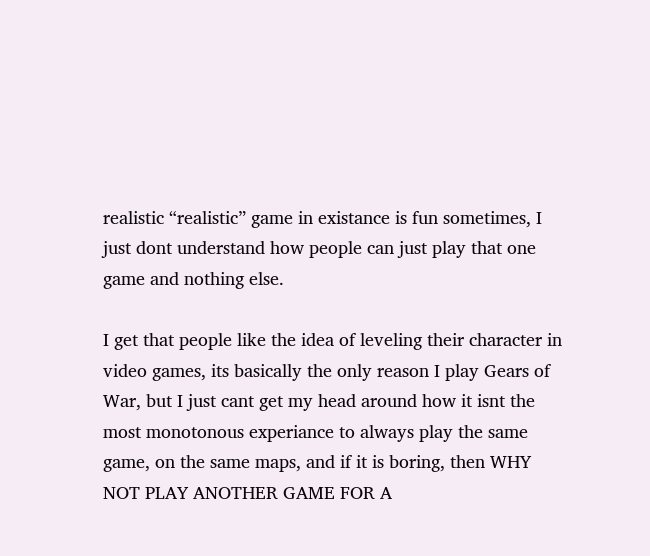realistic “realistic” game in existance is fun sometimes, I just dont understand how people can just play that one game and nothing else.

I get that people like the idea of leveling their character in video games, its basically the only reason I play Gears of War, but I just cant get my head around how it isnt the most monotonous experiance to always play the same game, on the same maps, and if it is boring, then WHY NOT PLAY ANOTHER GAME FOR A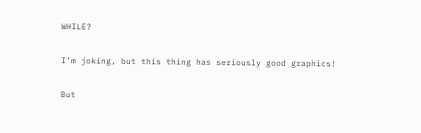WHILE?

I’m joking, but this thing has seriously good graphics!

But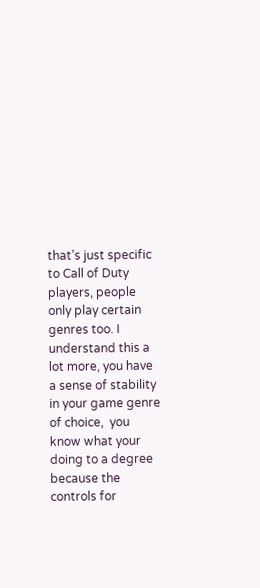that’s just specific to Call of Duty players, people only play certain genres too. I understand this a lot more, you have a sense of stability in your game genre of choice,  you know what your doing to a degree because the controls for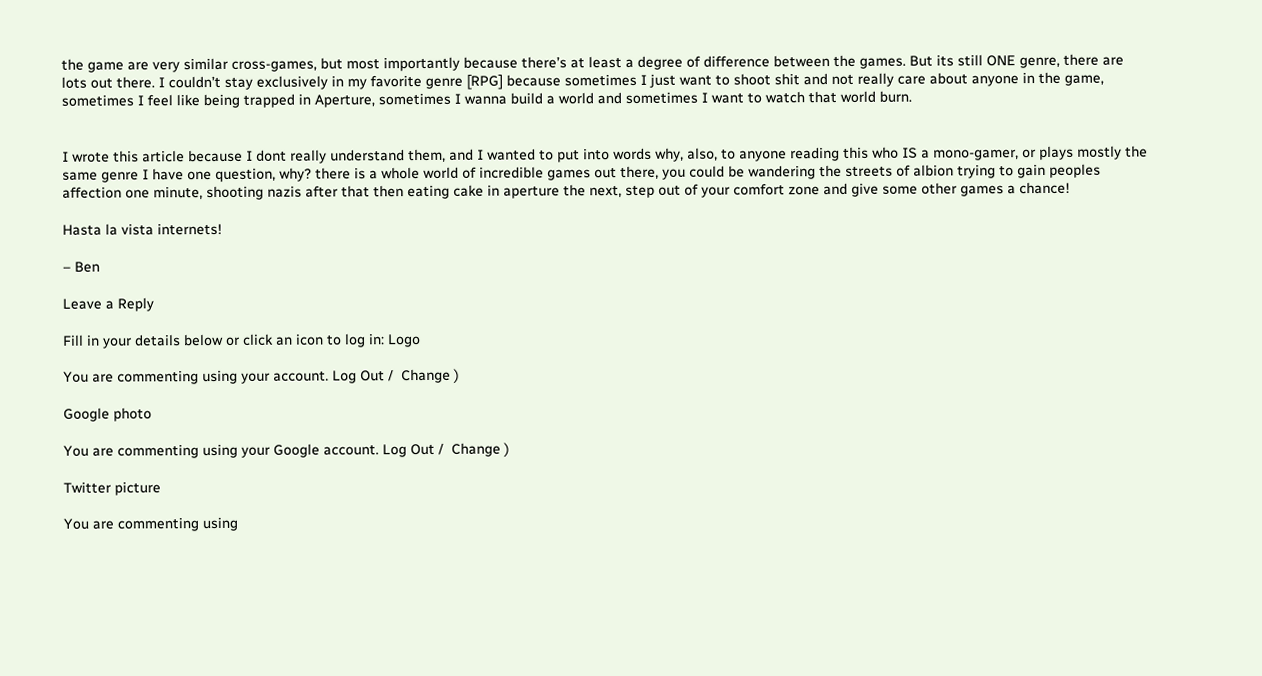the game are very similar cross-games, but most importantly because there’s at least a degree of difference between the games. But its still ONE genre, there are lots out there. I couldn’t stay exclusively in my favorite genre [RPG] because sometimes I just want to shoot shit and not really care about anyone in the game, sometimes I feel like being trapped in Aperture, sometimes I wanna build a world and sometimes I want to watch that world burn.


I wrote this article because I dont really understand them, and I wanted to put into words why, also, to anyone reading this who IS a mono-gamer, or plays mostly the same genre I have one question, why? there is a whole world of incredible games out there, you could be wandering the streets of albion trying to gain peoples affection one minute, shooting nazis after that then eating cake in aperture the next, step out of your comfort zone and give some other games a chance!

Hasta la vista internets!

– Ben

Leave a Reply

Fill in your details below or click an icon to log in: Logo

You are commenting using your account. Log Out /  Change )

Google photo

You are commenting using your Google account. Log Out /  Change )

Twitter picture

You are commenting using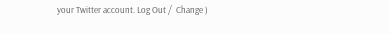your Twitter account. Log Out /  Change )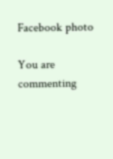Facebook photo

You are commenting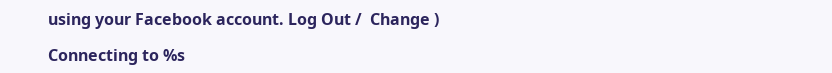using your Facebook account. Log Out /  Change )

Connecting to %s